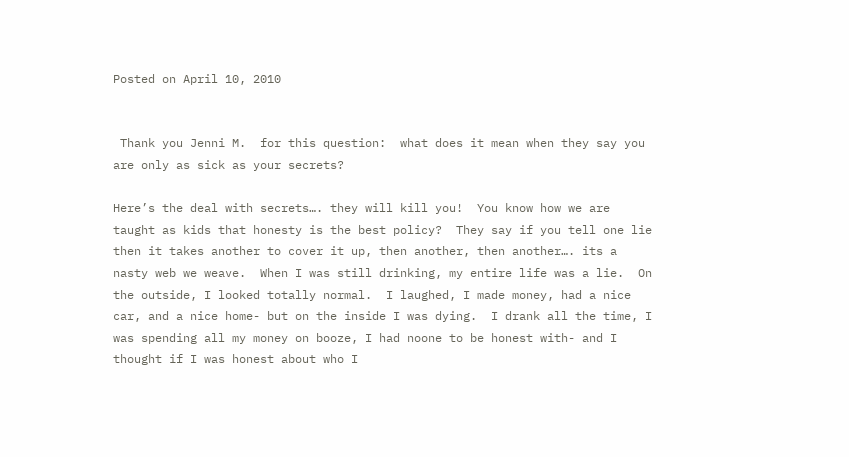Posted on April 10, 2010


 Thank you Jenni M.  for this question:  what does it mean when they say you are only as sick as your secrets?

Here’s the deal with secrets…. they will kill you!  You know how we are taught as kids that honesty is the best policy?  They say if you tell one lie then it takes another to cover it up, then another, then another…. its a nasty web we weave.  When I was still drinking, my entire life was a lie.  On the outside, I looked totally normal.  I laughed, I made money, had a nice car, and a nice home- but on the inside I was dying.  I drank all the time, I was spending all my money on booze, I had noone to be honest with- and I thought if I was honest about who I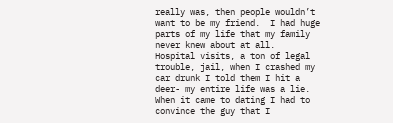really was, then people wouldn’t want to be my friend.  I had huge parts of my life that my family never knew about at all.  Hospital visits, a ton of legal trouble, jail, when I crashed my car drunk I told them I hit a deer- my entire life was a lie.  When it came to dating I had to convince the guy that I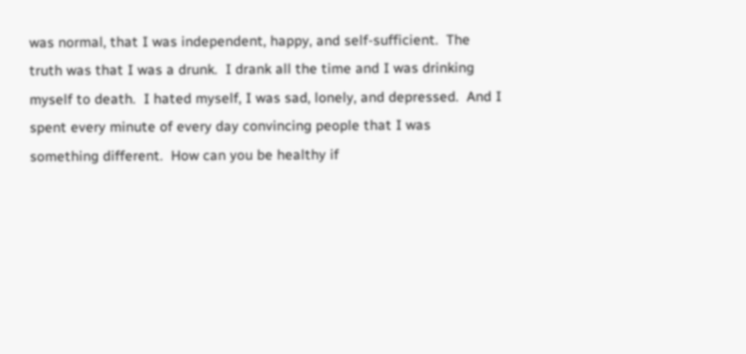was normal, that I was independent, happy, and self-sufficient.  The truth was that I was a drunk.  I drank all the time and I was drinking myself to death.  I hated myself, I was sad, lonely, and depressed.  And I spent every minute of every day convincing people that I was something different.  How can you be healthy if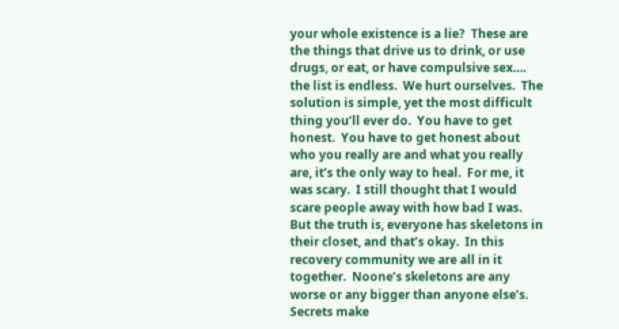your whole existence is a lie?  These are the things that drive us to drink, or use drugs, or eat, or have compulsive sex…. the list is endless.  We hurt ourselves.  The solution is simple, yet the most difficult thing you’ll ever do.  You have to get honest.  You have to get honest about who you really are and what you really are, it’s the only way to heal.  For me, it was scary.  I still thought that I would scare people away with how bad I was.  But the truth is, everyone has skeletons in their closet, and that’s okay.  In this recovery community we are all in it together.  Noone’s skeletons are any worse or any bigger than anyone else’s.  Secrets make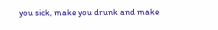you sick, make you drunk and make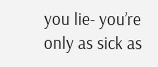you lie- you’re only as sick as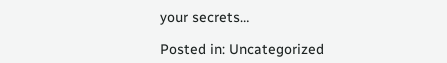your secrets…

Posted in: Uncategorized